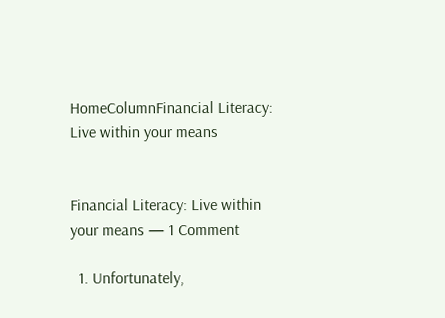HomeColumnFinancial Literacy: Live within your means


Financial Literacy: Live within your means — 1 Comment

  1. Unfortunately,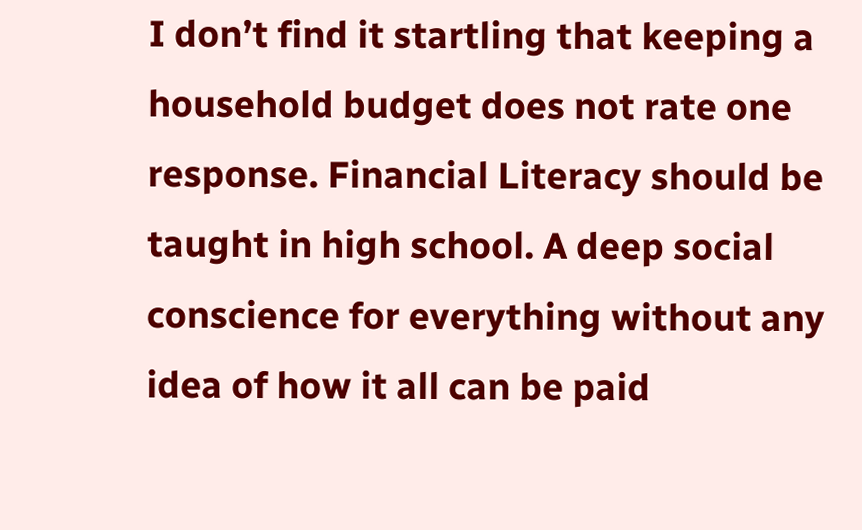I don’t find it startling that keeping a household budget does not rate one response. Financial Literacy should be taught in high school. A deep social conscience for everything without any idea of how it all can be paid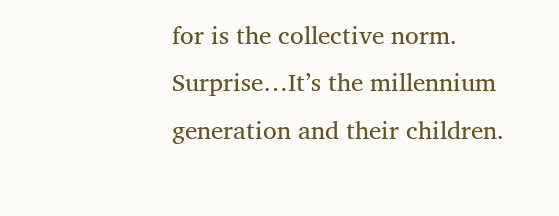for is the collective norm. Surprise…It’s the millennium generation and their children.